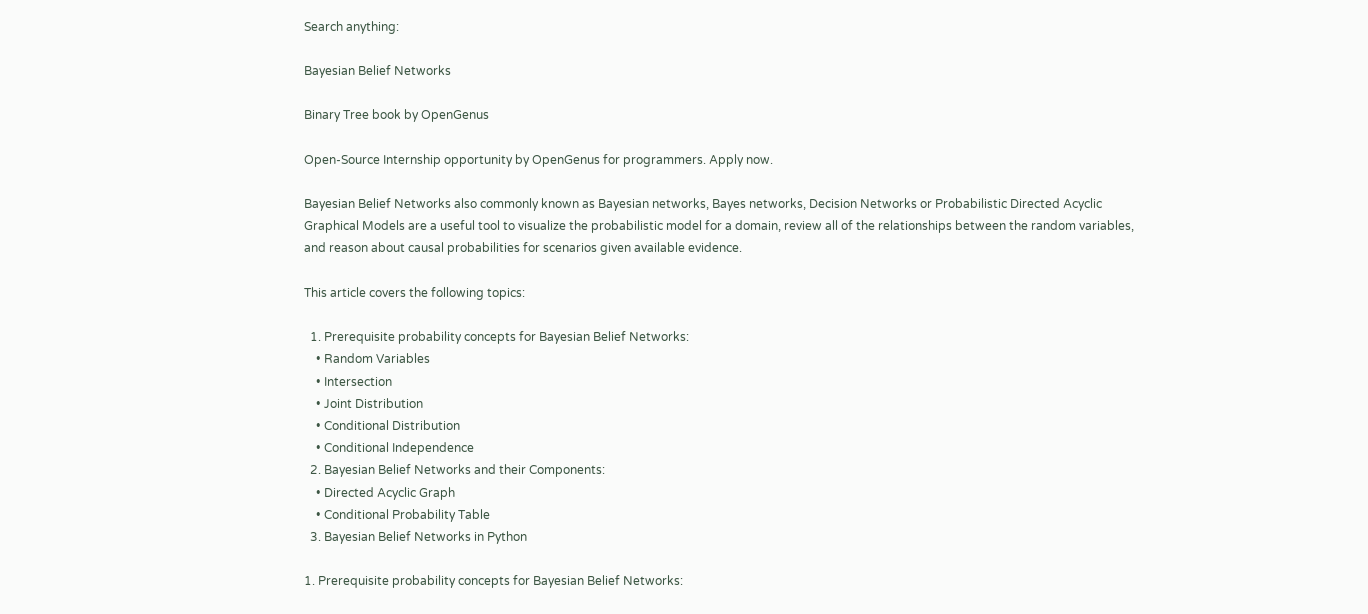Search anything:

Bayesian Belief Networks

Binary Tree book by OpenGenus

Open-Source Internship opportunity by OpenGenus for programmers. Apply now.

Bayesian Belief Networks also commonly known as Bayesian networks, Bayes networks, Decision Networks or Probabilistic Directed Acyclic Graphical Models are a useful tool to visualize the probabilistic model for a domain, review all of the relationships between the random variables, and reason about causal probabilities for scenarios given available evidence.

This article covers the following topics:

  1. Prerequisite probability concepts for Bayesian Belief Networks:
    • Random Variables
    • Intersection
    • Joint Distribution
    • Conditional Distribution
    • Conditional Independence
  2. Bayesian Belief Networks and their Components:
    • Directed Acyclic Graph
    • Conditional Probability Table
  3. Bayesian Belief Networks in Python

1. Prerequisite probability concepts for Bayesian Belief Networks: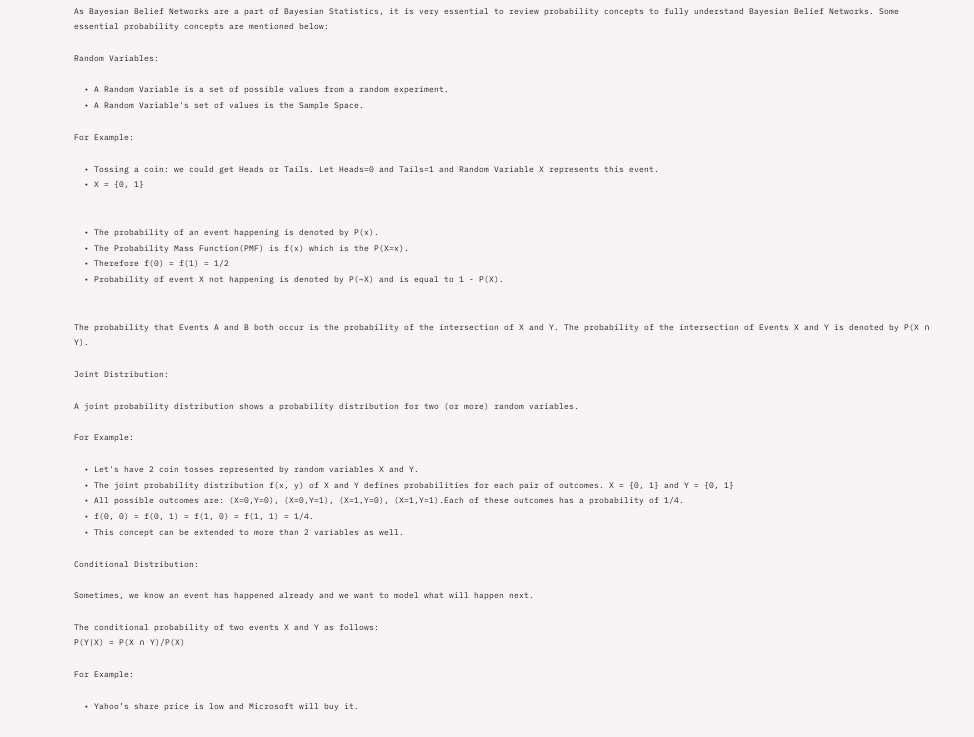As Bayesian Belief Networks are a part of Bayesian Statistics, it is very essential to review probability concepts to fully understand Bayesian Belief Networks. Some essential probability concepts are mentioned below:

Random Variables:

  • A Random Variable is a set of possible values from a random experiment.
  • A Random Variable's set of values is the Sample Space.

For Example:

  • Tossing a coin: we could get Heads or Tails. Let Heads=0 and Tails=1 and Random Variable X represents this event.
  • X = {0, 1}


  • The probability of an event happening is denoted by P(x).
  • The Probability Mass Function(PMF) is f(x) which is the P(X=x).
  • Therefore f(0) = f(1) = 1/2
  • Probability of event X not happening is denoted by P(~X) and is equal to 1 - P(X).


The probability that Events A and B both occur is the probability of the intersection of X and Y. The probability of the intersection of Events X and Y is denoted by P(X ∩ Y).

Joint Distribution:

A joint probability distribution shows a probability distribution for two (or more) random variables.

For Example:

  • Let's have 2 coin tosses represented by random variables X and Y.
  • The joint probability distribution f(x, y) of X and Y defines probabilities for each pair of outcomes. X = {0, 1} and Y = {0, 1}
  • All possible outcomes are: (X=0,Y=0), (X=0,Y=1), (X=1,Y=0), (X=1,Y=1).Each of these outcomes has a probability of 1/4.
  • f(0, 0) = f(0, 1) = f(1, 0) = f(1, 1) = 1/4.
  • This concept can be extended to more than 2 variables as well.

Conditional Distribution:

Sometimes, we know an event has happened already and we want to model what will happen next.

The conditional probability of two events X and Y as follows:
P(Y|X) = P(X ∩ Y)/P(X)

For Example:

  • Yahoo’s share price is low and Microsoft will buy it.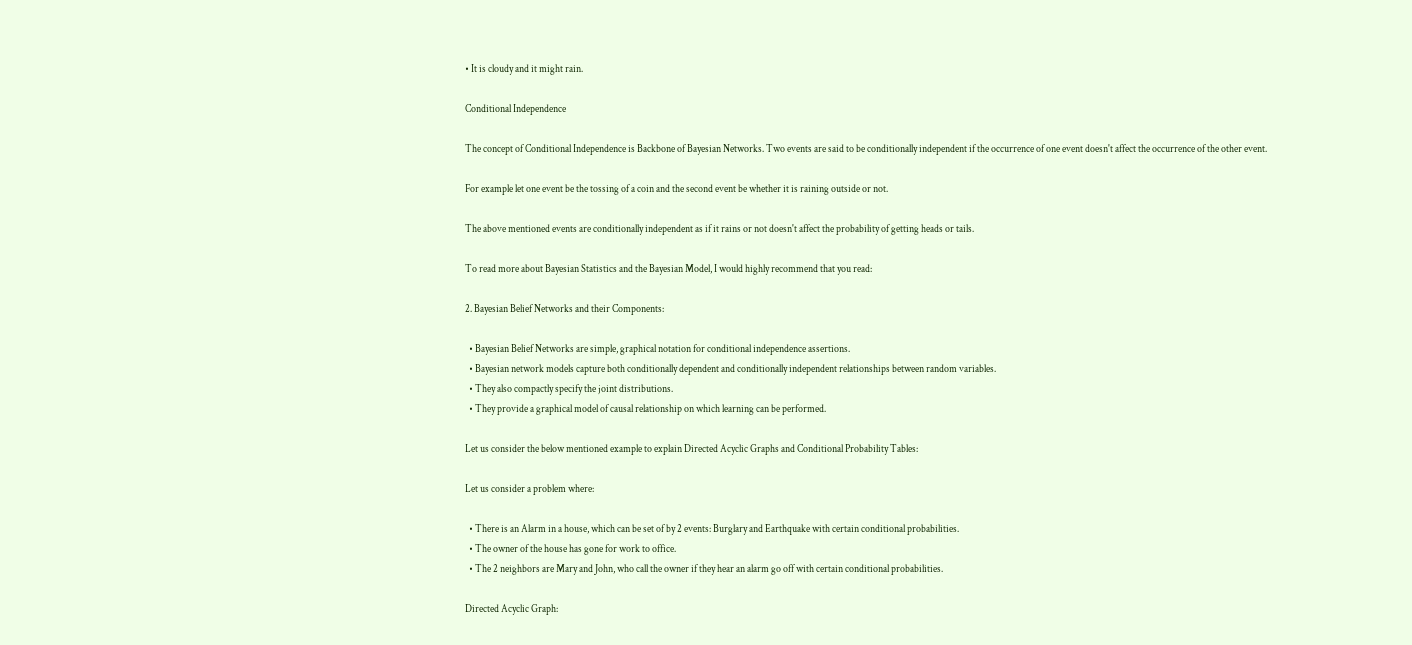• It is cloudy and it might rain.

Conditional Independence

The concept of Conditional Independence is Backbone of Bayesian Networks. Two events are said to be conditionally independent if the occurrence of one event doesn't affect the occurrence of the other event.

For example let one event be the tossing of a coin and the second event be whether it is raining outside or not.

The above mentioned events are conditionally independent as if it rains or not doesn't affect the probability of getting heads or tails.

To read more about Bayesian Statistics and the Bayesian Model, I would highly recommend that you read:

2. Bayesian Belief Networks and their Components:

  • Bayesian Belief Networks are simple, graphical notation for conditional independence assertions.
  • Bayesian network models capture both conditionally dependent and conditionally independent relationships between random variables.
  • They also compactly specify the joint distributions.
  • They provide a graphical model of causal relationship on which learning can be performed.

Let us consider the below mentioned example to explain Directed Acyclic Graphs and Conditional Probability Tables:

Let us consider a problem where:

  • There is an Alarm in a house, which can be set of by 2 events: Burglary and Earthquake with certain conditional probabilities.
  • The owner of the house has gone for work to office.
  • The 2 neighbors are Mary and John, who call the owner if they hear an alarm go off with certain conditional probabilities.

Directed Acyclic Graph: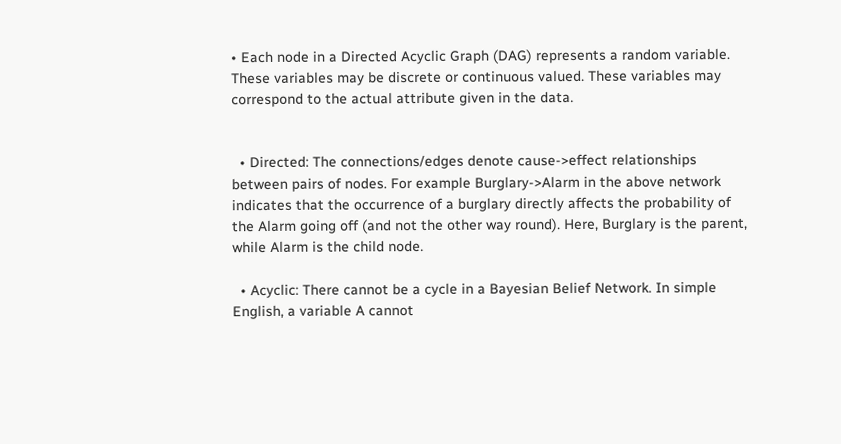• Each node in a Directed Acyclic Graph (DAG) represents a random variable. These variables may be discrete or continuous valued. These variables may correspond to the actual attribute given in the data.


  • Directed: The connections/edges denote cause->effect relationships between pairs of nodes. For example Burglary->Alarm in the above network indicates that the occurrence of a burglary directly affects the probability of the Alarm going off (and not the other way round). Here, Burglary is the parent, while Alarm is the child node.

  • Acyclic: There cannot be a cycle in a Bayesian Belief Network. In simple English, a variable A cannot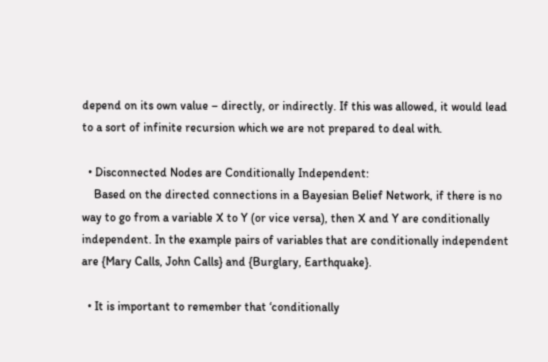depend on its own value – directly, or indirectly. If this was allowed, it would lead to a sort of infinite recursion which we are not prepared to deal with.

  • Disconnected Nodes are Conditionally Independent:
    Based on the directed connections in a Bayesian Belief Network, if there is no way to go from a variable X to Y (or vice versa), then X and Y are conditionally independent. In the example pairs of variables that are conditionally independent are {Mary Calls, John Calls} and {Burglary, Earthquake}.

  • It is important to remember that ‘conditionally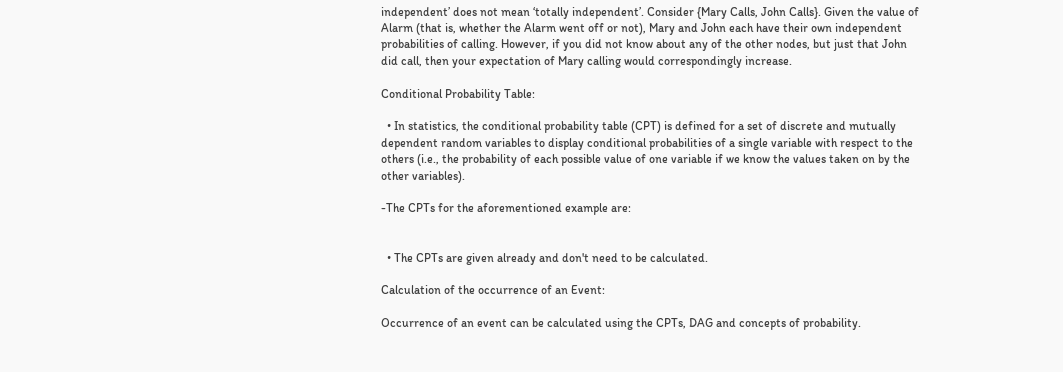independent’ does not mean ‘totally independent’. Consider {Mary Calls, John Calls}. Given the value of Alarm (that is, whether the Alarm went off or not), Mary and John each have their own independent probabilities of calling. However, if you did not know about any of the other nodes, but just that John did call, then your expectation of Mary calling would correspondingly increase.

Conditional Probability Table:

  • In statistics, the conditional probability table (CPT) is defined for a set of discrete and mutually dependent random variables to display conditional probabilities of a single variable with respect to the others (i.e., the probability of each possible value of one variable if we know the values taken on by the other variables).

-The CPTs for the aforementioned example are:


  • The CPTs are given already and don't need to be calculated.

Calculation of the occurrence of an Event:

Occurrence of an event can be calculated using the CPTs, DAG and concepts of probability.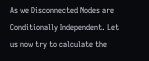As we Disconnected Nodes are Conditionally Independent. Let us now try to calculate the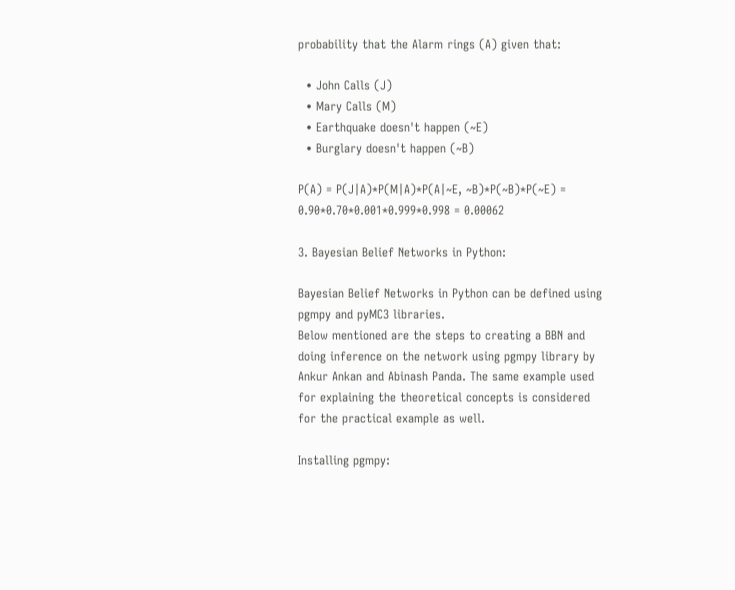probability that the Alarm rings (A) given that:

  • John Calls (J)
  • Mary Calls (M)
  • Earthquake doesn't happen (~E)
  • Burglary doesn't happen (~B)

P(A) = P(J|A)*P(M|A)*P(A|~E, ~B)*P(~B)*P(~E) = 0.90*0.70*0.001*0.999*0.998 = 0.00062

3. Bayesian Belief Networks in Python:

Bayesian Belief Networks in Python can be defined using pgmpy and pyMC3 libraries.
Below mentioned are the steps to creating a BBN and doing inference on the network using pgmpy library by Ankur Ankan and Abinash Panda. The same example used for explaining the theoretical concepts is considered for the practical example as well.

Installing pgmpy: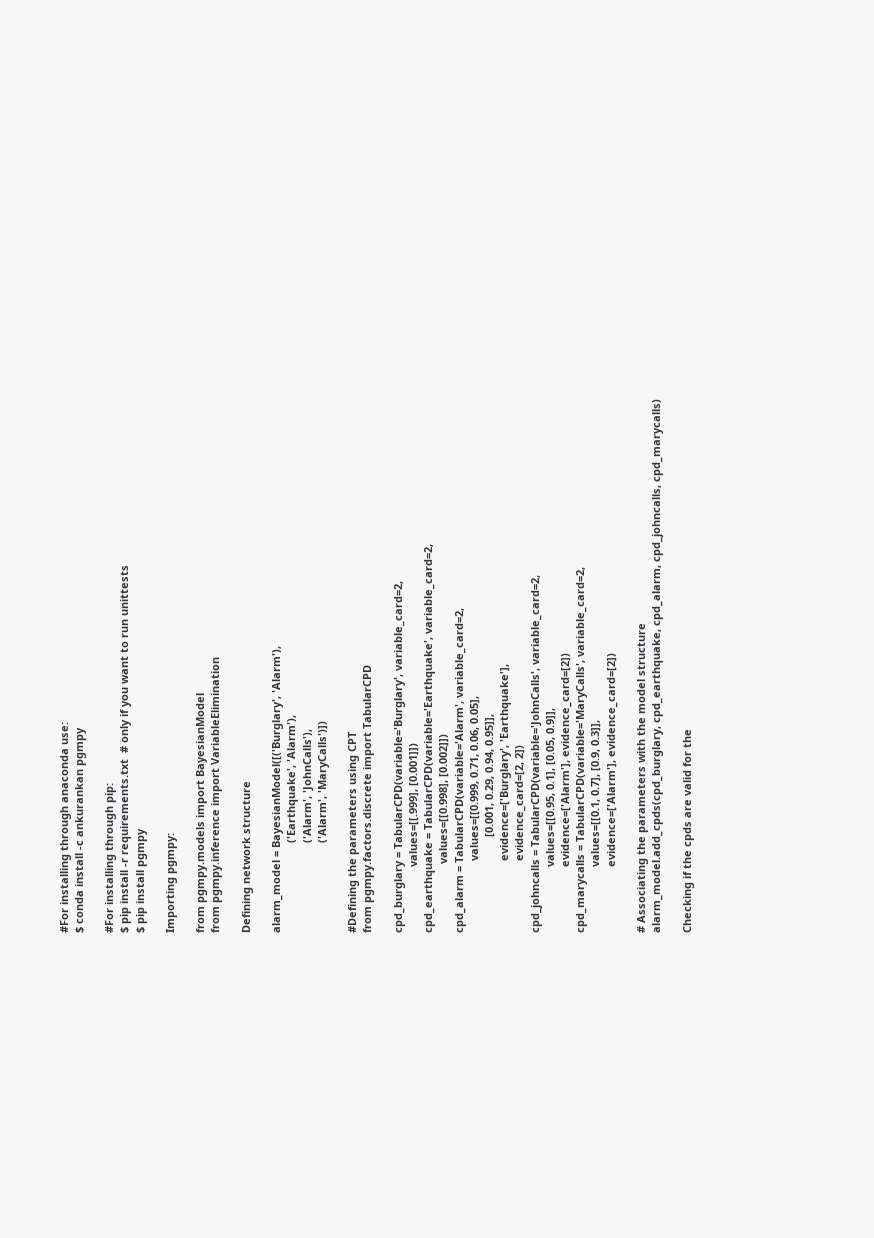#For installing through anaconda use:
$ conda install -c ankurankan pgmpy

#For installing through pip:
$ pip install -r requirements.txt  # only if you want to run unittests
$ pip install pgmpy

Importing pgmpy:

from pgmpy.models import BayesianModel
from pgmpy.inference import VariableElimination

Defining network structure

alarm_model = BayesianModel([('Burglary', 'Alarm'),
                              ('Earthquake', 'Alarm'),
                              ('Alarm', 'JohnCalls'),
                              ('Alarm', 'MaryCalls')])

#Defining the parameters using CPT
from pgmpy.factors.discrete import TabularCPD

cpd_burglary = TabularCPD(variable='Burglary', variable_card=2,
                      values=[[.999], [0.001]])
cpd_earthquake = TabularCPD(variable='Earthquake', variable_card=2,
                       values=[[0.998], [0.002]])
cpd_alarm = TabularCPD(variable='Alarm', variable_card=2,
                        values=[[0.999, 0.71, 0.06, 0.05],
                                [0.001, 0.29, 0.94, 0.95]],
                        evidence=['Burglary', 'Earthquake'],
                        evidence_card=[2, 2])
cpd_johncalls = TabularCPD(variable='JohnCalls', variable_card=2,
                      values=[[0.95, 0.1], [0.05, 0.9]],
                      evidence=['Alarm'], evidence_card=[2])
cpd_marycalls = TabularCPD(variable='MaryCalls', variable_card=2,
                      values=[[0.1, 0.7], [0.9, 0.3]],
                      evidence=['Alarm'], evidence_card=[2])

# Associating the parameters with the model structure
alarm_model.add_cpds(cpd_burglary, cpd_earthquake, cpd_alarm, cpd_johncalls, cpd_marycalls)

Checking if the cpds are valid for the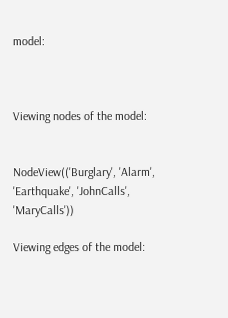model:



Viewing nodes of the model:


NodeView(('Burglary', 'Alarm', 'Earthquake', 'JohnCalls', 'MaryCalls'))

Viewing edges of the model: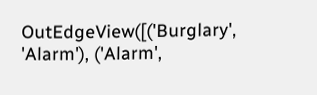OutEdgeView([('Burglary', 'Alarm'), ('Alarm',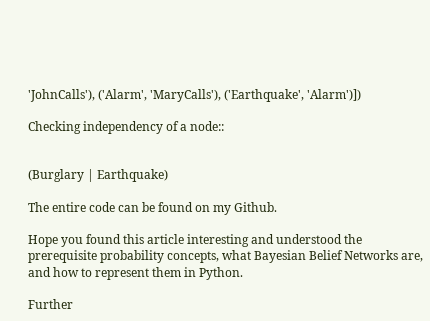'JohnCalls'), ('Alarm', 'MaryCalls'), ('Earthquake', 'Alarm')])

Checking independency of a node::


(Burglary | Earthquake)

The entire code can be found on my Github.

Hope you found this article interesting and understood the prerequisite probability concepts, what Bayesian Belief Networks are, and how to represent them in Python.

Further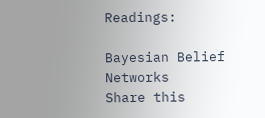Readings:

Bayesian Belief Networks
Share this